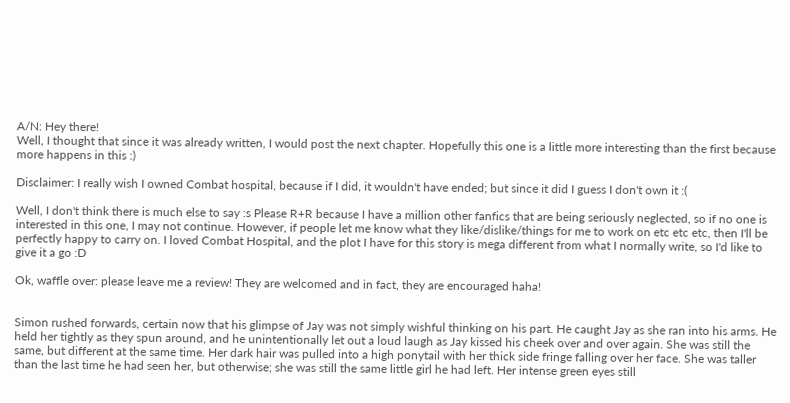A/N: Hey there!
Well, I thought that since it was already written, I would post the next chapter. Hopefully this one is a little more interesting than the first because more happens in this :)

Disclaimer: I really wish I owned Combat hospital, because if I did, it wouldn't have ended; but since it did I guess I don't own it :(

Well, I don't think there is much else to say :s Please R+R because I have a million other fanfics that are being seriously neglected, so if no one is interested in this one, I may not continue. However, if people let me know what they like/dislike/things for me to work on etc etc etc, then I'll be perfectly happy to carry on. I loved Combat Hospital, and the plot I have for this story is mega different from what I normally write, so I'd like to give it a go :D

Ok, waffle over: please leave me a review! They are welcomed and in fact, they are encouraged haha!


Simon rushed forwards, certain now that his glimpse of Jay was not simply wishful thinking on his part. He caught Jay as she ran into his arms. He held her tightly as they spun around, and he unintentionally let out a loud laugh as Jay kissed his cheek over and over again. She was still the same, but different at the same time. Her dark hair was pulled into a high ponytail with her thick side fringe falling over her face. She was taller than the last time he had seen her, but otherwise; she was still the same little girl he had left. Her intense green eyes still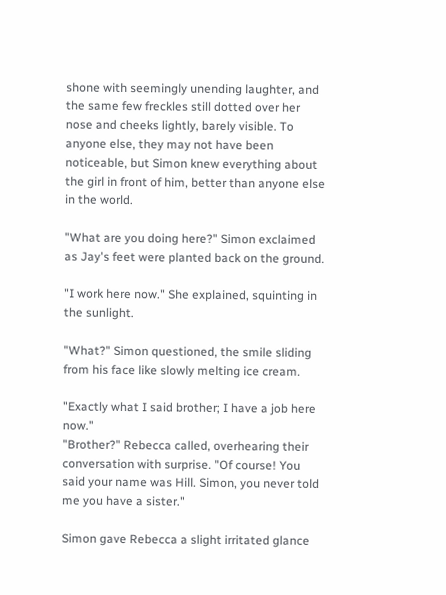shone with seemingly unending laughter, and the same few freckles still dotted over her nose and cheeks lightly, barely visible. To anyone else, they may not have been noticeable, but Simon knew everything about the girl in front of him, better than anyone else in the world.

"What are you doing here?" Simon exclaimed as Jay's feet were planted back on the ground.

"I work here now." She explained, squinting in the sunlight.

"What?" Simon questioned, the smile sliding from his face like slowly melting ice cream.

"Exactly what I said brother; I have a job here now."
"Brother?" Rebecca called, overhearing their conversation with surprise. "Of course! You said your name was Hill. Simon, you never told me you have a sister."

Simon gave Rebecca a slight irritated glance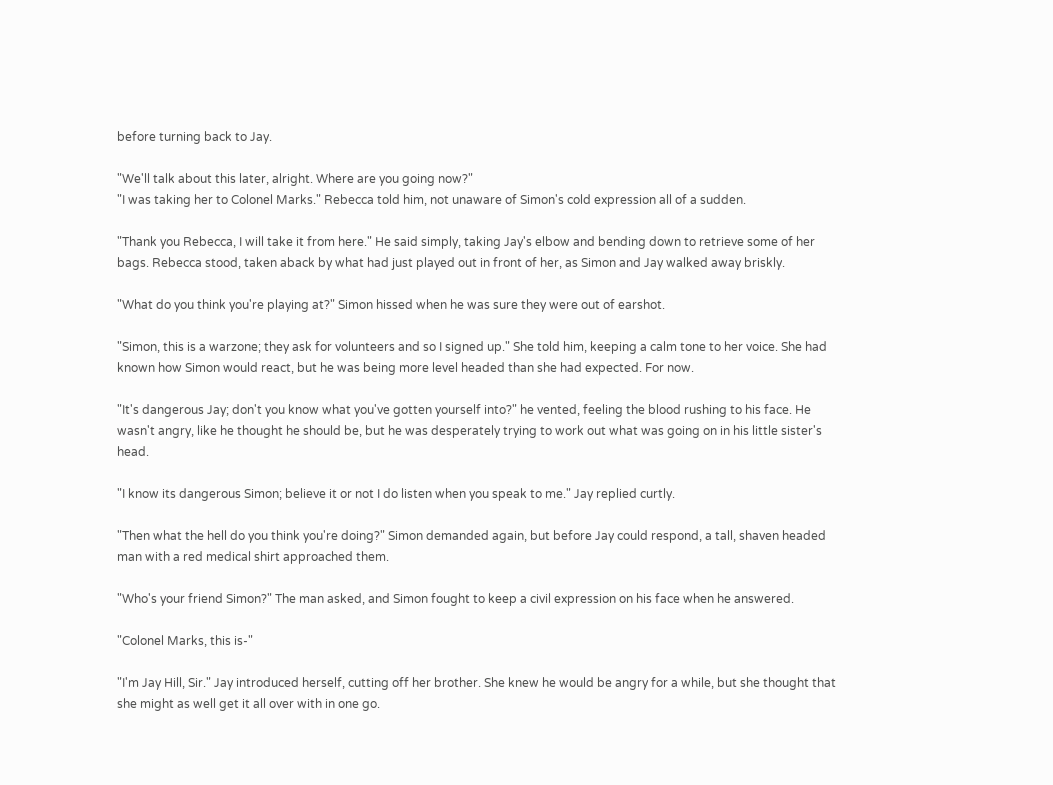before turning back to Jay.

"We'll talk about this later, alright. Where are you going now?"
"I was taking her to Colonel Marks." Rebecca told him, not unaware of Simon's cold expression all of a sudden.

"Thank you Rebecca, I will take it from here." He said simply, taking Jay's elbow and bending down to retrieve some of her bags. Rebecca stood, taken aback by what had just played out in front of her, as Simon and Jay walked away briskly.

"What do you think you're playing at?" Simon hissed when he was sure they were out of earshot.

"Simon, this is a warzone; they ask for volunteers and so I signed up." She told him, keeping a calm tone to her voice. She had known how Simon would react, but he was being more level headed than she had expected. For now.

"It's dangerous Jay; don't you know what you've gotten yourself into?" he vented, feeling the blood rushing to his face. He wasn't angry, like he thought he should be, but he was desperately trying to work out what was going on in his little sister's head.

"I know its dangerous Simon; believe it or not I do listen when you speak to me." Jay replied curtly.

"Then what the hell do you think you're doing?" Simon demanded again, but before Jay could respond, a tall, shaven headed man with a red medical shirt approached them.

"Who's your friend Simon?" The man asked, and Simon fought to keep a civil expression on his face when he answered.

"Colonel Marks, this is-"

"I'm Jay Hill, Sir." Jay introduced herself, cutting off her brother. She knew he would be angry for a while, but she thought that she might as well get it all over with in one go.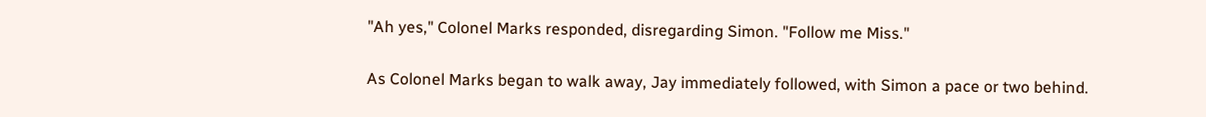"Ah yes," Colonel Marks responded, disregarding Simon. "Follow me Miss."

As Colonel Marks began to walk away, Jay immediately followed, with Simon a pace or two behind.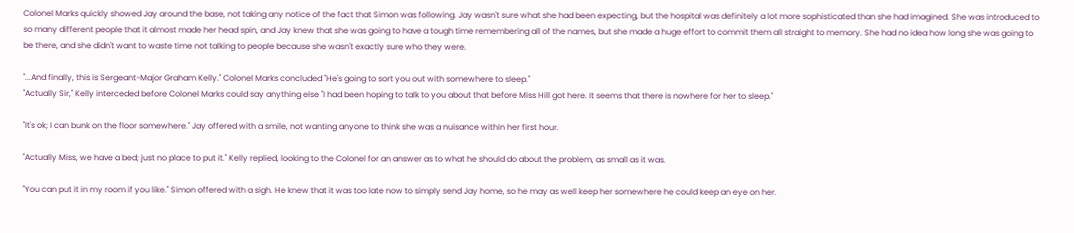Colonel Marks quickly showed Jay around the base, not taking any notice of the fact that Simon was following. Jay wasn't sure what she had been expecting, but the hospital was definitely a lot more sophisticated than she had imagined. She was introduced to so many different people that it almost made her head spin, and Jay knew that she was going to have a tough time remembering all of the names, but she made a huge effort to commit them all straight to memory. She had no idea how long she was going to be there, and she didn't want to waste time not talking to people because she wasn't exactly sure who they were.

"...And finally, this is Sergeant-Major Graham Kelly." Colonel Marks concluded "He's going to sort you out with somewhere to sleep."
"Actually Sir," Kelly interceded before Colonel Marks could say anything else "I had been hoping to talk to you about that before Miss Hill got here. It seems that there is nowhere for her to sleep."

"It's ok; I can bunk on the floor somewhere." Jay offered with a smile, not wanting anyone to think she was a nuisance within her first hour.

"Actually Miss, we have a bed; just no place to put it." Kelly replied, looking to the Colonel for an answer as to what he should do about the problem, as small as it was.

"You can put it in my room if you like." Simon offered with a sigh. He knew that it was too late now to simply send Jay home, so he may as well keep her somewhere he could keep an eye on her.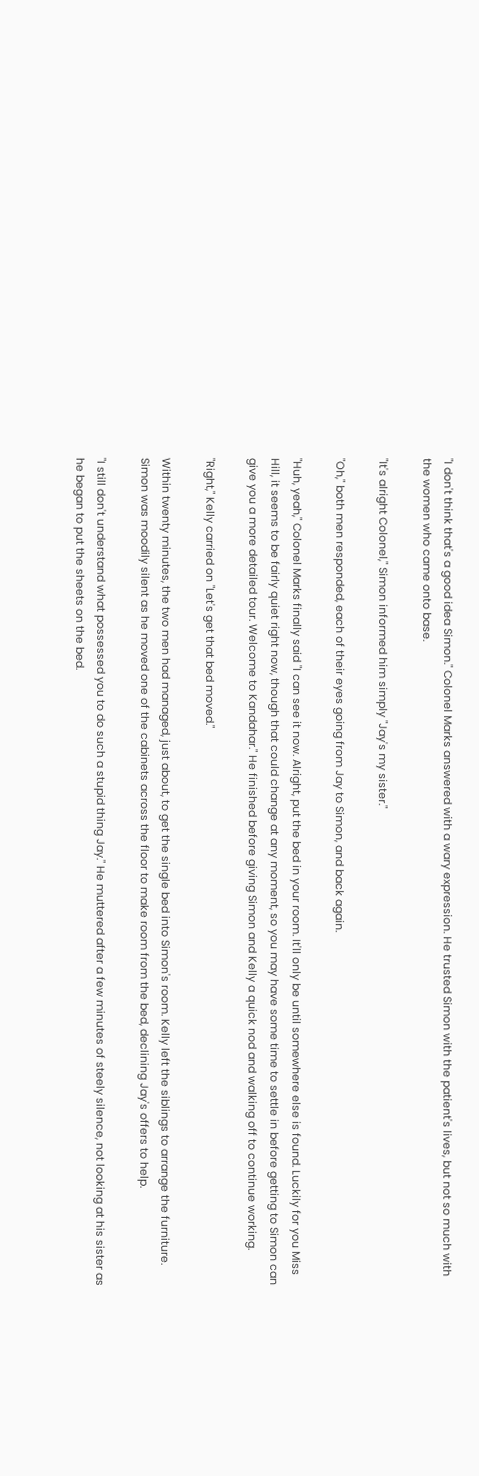"I don't think that's a good idea Simon." Colonel Marks answered with a wary expression. He trusted Simon with the patient's lives, but not so much with the women who came onto base.

"It's alright Colonel," Simon informed him simply "Jay's my sister."

"Oh," both men responded, each of their eyes going from Jay to Simon, and back again.

"Huh, yeah," Colonel Marks finally said "I can see it now. Alright, put the bed in your room. It'll only be until somewhere else is found. Luckily for you Miss Hill, it seems to be fairly quiet right now, though that could change at any moment, so you may have some time to settle in before getting to Simon can give you a more detailed tour. Welcome to Kandahar." He finished before giving Simon and Kelly a quick nod and walking off to continue working.

"Right," Kelly carried on "Let's get that bed moved."

Within twenty minutes, the two men had managed, just about, to get the single bed into Simon's room. Kelly left the siblings to arrange the furniture. Simon was moodily silent as he moved one of the cabinets across the floor to make room from the bed, declining Jay's offers to help.

"I still don't understand what possessed you to do such a stupid thing Jay." He muttered after a few minutes of steely silence, not looking at his sister as he began to put the sheets on the bed.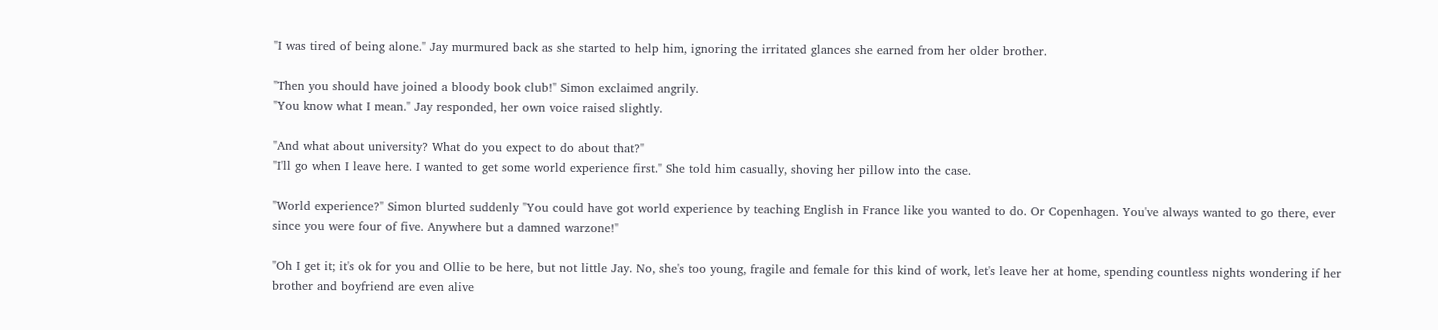"I was tired of being alone." Jay murmured back as she started to help him, ignoring the irritated glances she earned from her older brother.

"Then you should have joined a bloody book club!" Simon exclaimed angrily.
"You know what I mean." Jay responded, her own voice raised slightly.

"And what about university? What do you expect to do about that?"
"I'll go when I leave here. I wanted to get some world experience first." She told him casually, shoving her pillow into the case.

"World experience?" Simon blurted suddenly "You could have got world experience by teaching English in France like you wanted to do. Or Copenhagen. You've always wanted to go there, ever since you were four of five. Anywhere but a damned warzone!"

"Oh I get it; it's ok for you and Ollie to be here, but not little Jay. No, she's too young, fragile and female for this kind of work, let's leave her at home, spending countless nights wondering if her brother and boyfriend are even alive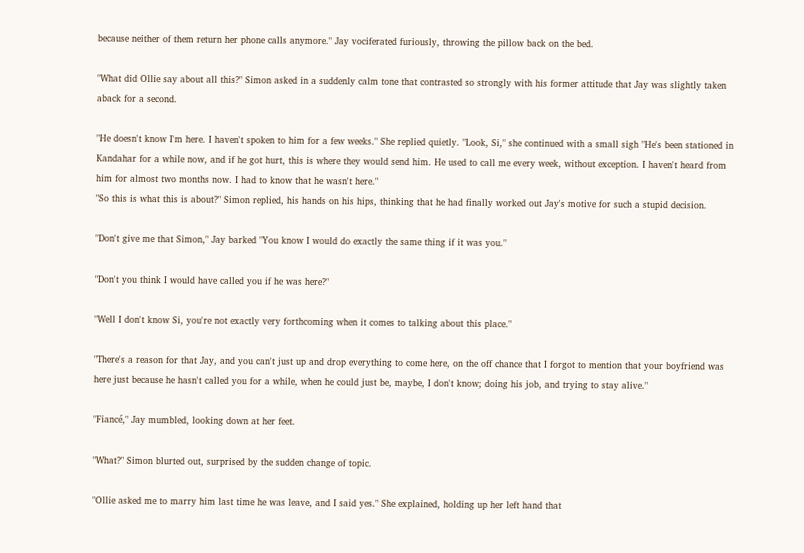because neither of them return her phone calls anymore." Jay vociferated furiously, throwing the pillow back on the bed.

"What did Ollie say about all this?" Simon asked in a suddenly calm tone that contrasted so strongly with his former attitude that Jay was slightly taken aback for a second.

"He doesn't know I'm here. I haven't spoken to him for a few weeks." She replied quietly. "Look, Si," she continued with a small sigh "He's been stationed in Kandahar for a while now, and if he got hurt, this is where they would send him. He used to call me every week, without exception. I haven't heard from him for almost two months now. I had to know that he wasn't here."
"So this is what this is about?" Simon replied, his hands on his hips, thinking that he had finally worked out Jay's motive for such a stupid decision.

"Don't give me that Simon," Jay barked "You know I would do exactly the same thing if it was you."

"Don't you think I would have called you if he was here?"

"Well I don't know Si, you're not exactly very forthcoming when it comes to talking about this place."

"There's a reason for that Jay, and you can't just up and drop everything to come here, on the off chance that I forgot to mention that your boyfriend was here just because he hasn't called you for a while, when he could just be, maybe, I don't know; doing his job, and trying to stay alive."

"Fiancé," Jay mumbled, looking down at her feet.

"What?" Simon blurted out, surprised by the sudden change of topic.

"Ollie asked me to marry him last time he was leave, and I said yes." She explained, holding up her left hand that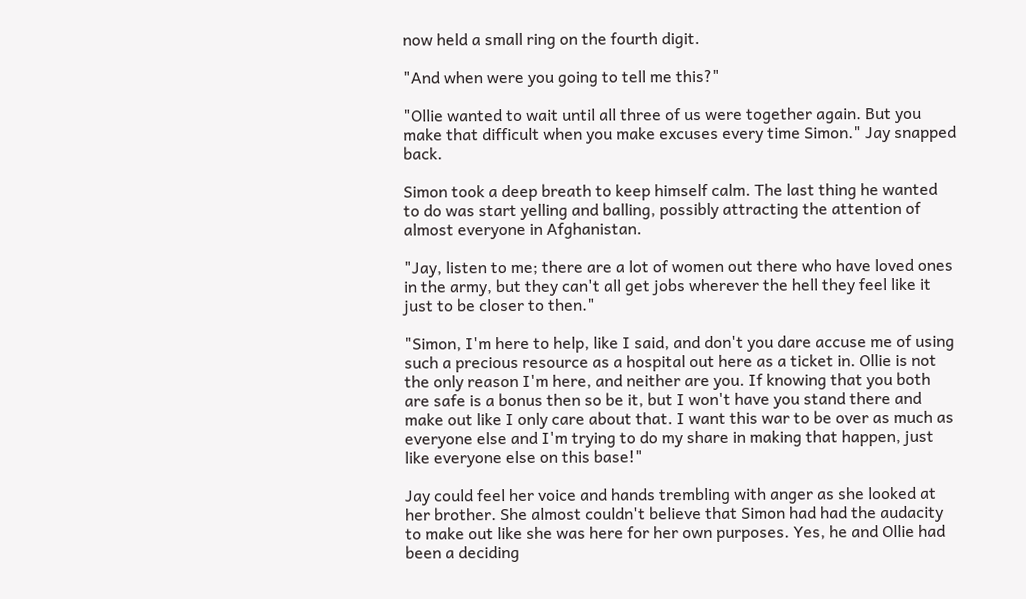now held a small ring on the fourth digit.

"And when were you going to tell me this?"

"Ollie wanted to wait until all three of us were together again. But you make that difficult when you make excuses every time Simon." Jay snapped back.

Simon took a deep breath to keep himself calm. The last thing he wanted to do was start yelling and balling, possibly attracting the attention of almost everyone in Afghanistan.

"Jay, listen to me; there are a lot of women out there who have loved ones in the army, but they can't all get jobs wherever the hell they feel like it just to be closer to then."

"Simon, I'm here to help, like I said, and don't you dare accuse me of using such a precious resource as a hospital out here as a ticket in. Ollie is not the only reason I'm here, and neither are you. If knowing that you both are safe is a bonus then so be it, but I won't have you stand there and make out like I only care about that. I want this war to be over as much as everyone else and I'm trying to do my share in making that happen, just like everyone else on this base!"

Jay could feel her voice and hands trembling with anger as she looked at her brother. She almost couldn't believe that Simon had had the audacity to make out like she was here for her own purposes. Yes, he and Ollie had been a deciding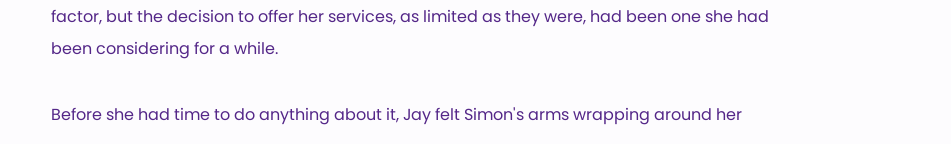factor, but the decision to offer her services, as limited as they were, had been one she had been considering for a while.

Before she had time to do anything about it, Jay felt Simon's arms wrapping around her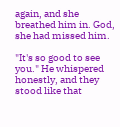again, and she breathed him in. God, she had missed him.

"It's so good to see you." He whispered honestly, and they stood like that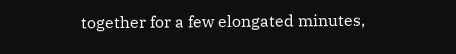together for a few elongated minutes,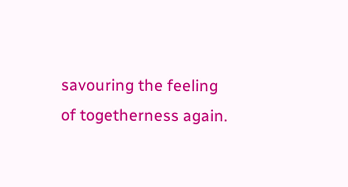savouring the feeling of togetherness again.